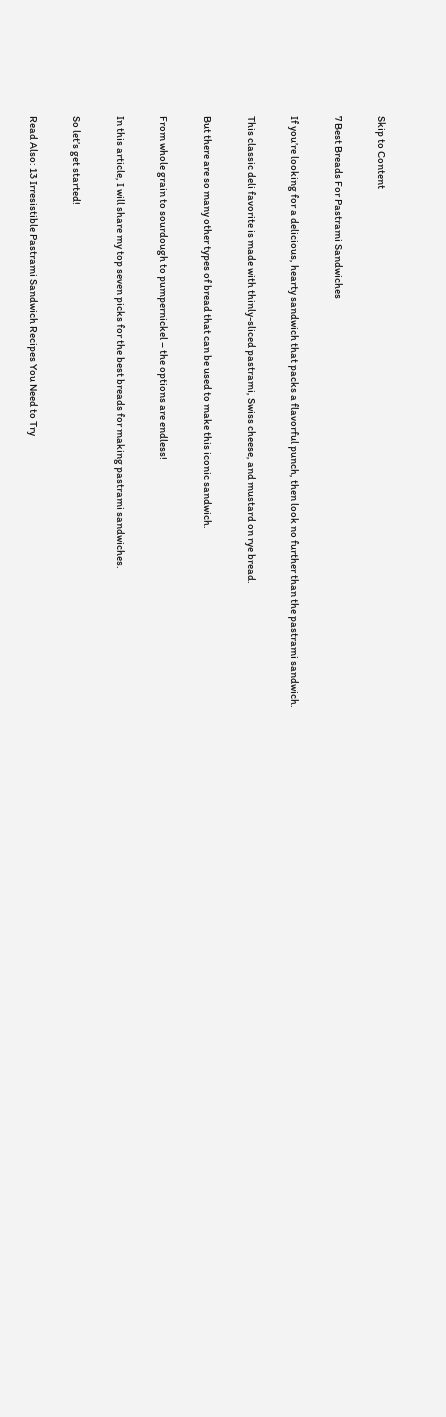Skip to Content

7 Best Breads For Pastrami Sandwiches

If you’re looking for a delicious, hearty sandwich that packs a flavorful punch, then look no further than the pastrami sandwich.

This classic deli favorite is made with thinly-sliced pastrami, Swiss cheese, and mustard on rye bread.

But there are so many other types of bread that can be used to make this iconic sandwich.

From whole grain to sourdough to pumpernickel – the options are endless!

In this article, I will share my top seven picks for the best breads for making pastrami sandwiches.

So let’s get started!

Read Also: 13 Irresistible Pastrami Sandwich Recipes You Need to Try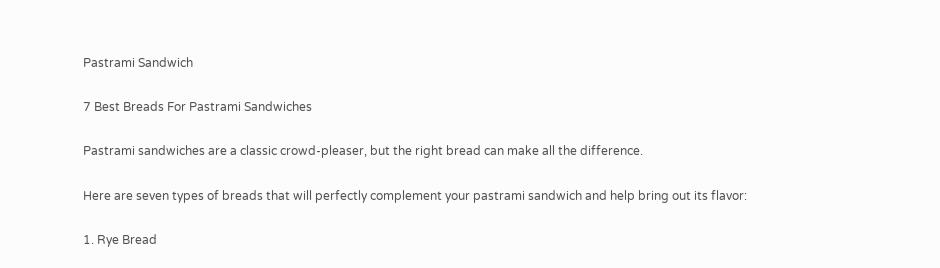Pastrami Sandwich

7 Best Breads For Pastrami Sandwiches

Pastrami sandwiches are a classic crowd-pleaser, but the right bread can make all the difference.

Here are seven types of breads that will perfectly complement your pastrami sandwich and help bring out its flavor:

1. Rye Bread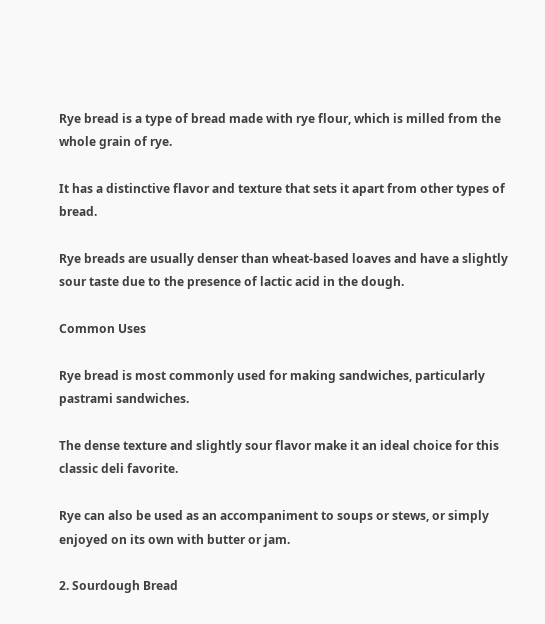Rye bread is a type of bread made with rye flour, which is milled from the whole grain of rye.

It has a distinctive flavor and texture that sets it apart from other types of bread.

Rye breads are usually denser than wheat-based loaves and have a slightly sour taste due to the presence of lactic acid in the dough.

Common Uses

Rye bread is most commonly used for making sandwiches, particularly pastrami sandwiches.

The dense texture and slightly sour flavor make it an ideal choice for this classic deli favorite.

Rye can also be used as an accompaniment to soups or stews, or simply enjoyed on its own with butter or jam.

2. Sourdough Bread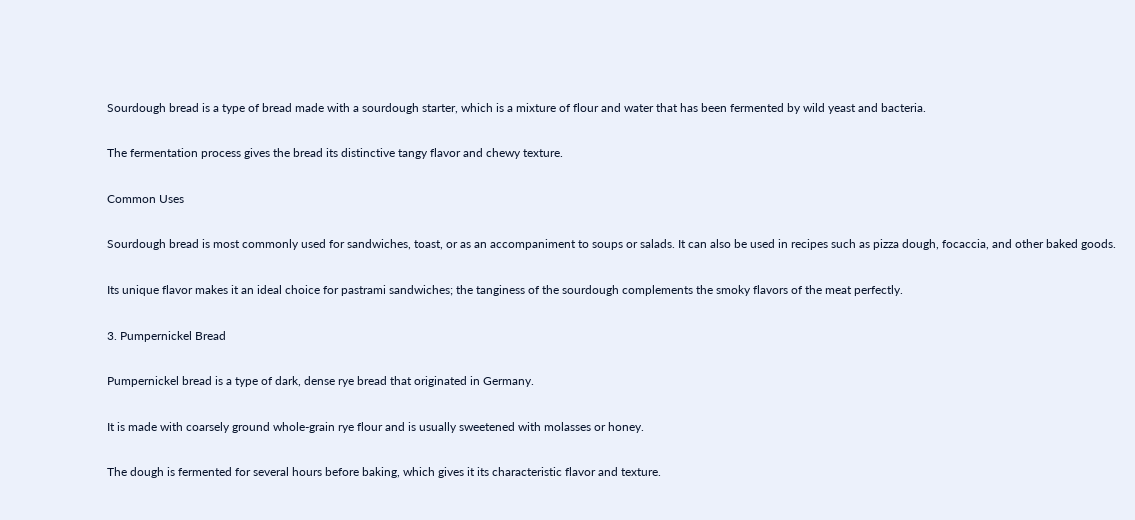Sourdough bread is a type of bread made with a sourdough starter, which is a mixture of flour and water that has been fermented by wild yeast and bacteria.

The fermentation process gives the bread its distinctive tangy flavor and chewy texture.

Common Uses

Sourdough bread is most commonly used for sandwiches, toast, or as an accompaniment to soups or salads. It can also be used in recipes such as pizza dough, focaccia, and other baked goods.

Its unique flavor makes it an ideal choice for pastrami sandwiches; the tanginess of the sourdough complements the smoky flavors of the meat perfectly.

3. Pumpernickel Bread

Pumpernickel bread is a type of dark, dense rye bread that originated in Germany.

It is made with coarsely ground whole-grain rye flour and is usually sweetened with molasses or honey.

The dough is fermented for several hours before baking, which gives it its characteristic flavor and texture.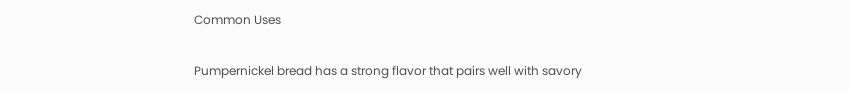Common Uses

Pumpernickel bread has a strong flavor that pairs well with savory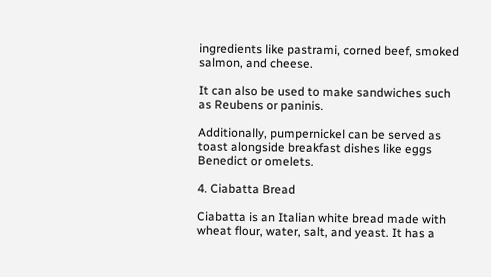ingredients like pastrami, corned beef, smoked salmon, and cheese.

It can also be used to make sandwiches such as Reubens or paninis.

Additionally, pumpernickel can be served as toast alongside breakfast dishes like eggs Benedict or omelets.

4. Ciabatta Bread

Ciabatta is an Italian white bread made with wheat flour, water, salt, and yeast. It has a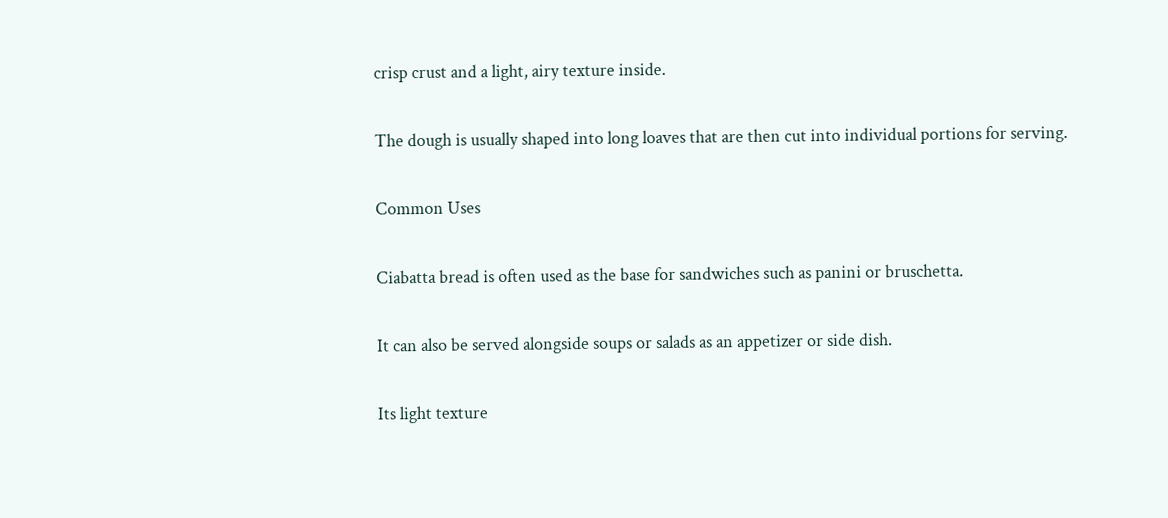crisp crust and a light, airy texture inside.

The dough is usually shaped into long loaves that are then cut into individual portions for serving.

Common Uses

Ciabatta bread is often used as the base for sandwiches such as panini or bruschetta.

It can also be served alongside soups or salads as an appetizer or side dish.

Its light texture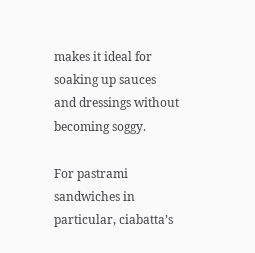makes it ideal for soaking up sauces and dressings without becoming soggy.

For pastrami sandwiches in particular, ciabatta’s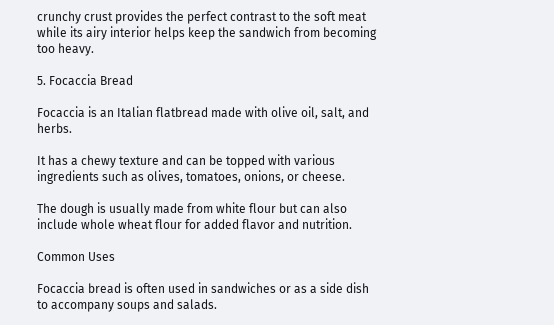crunchy crust provides the perfect contrast to the soft meat while its airy interior helps keep the sandwich from becoming too heavy.

5. Focaccia Bread

Focaccia is an Italian flatbread made with olive oil, salt, and herbs.

It has a chewy texture and can be topped with various ingredients such as olives, tomatoes, onions, or cheese.

The dough is usually made from white flour but can also include whole wheat flour for added flavor and nutrition.

Common Uses

Focaccia bread is often used in sandwiches or as a side dish to accompany soups and salads.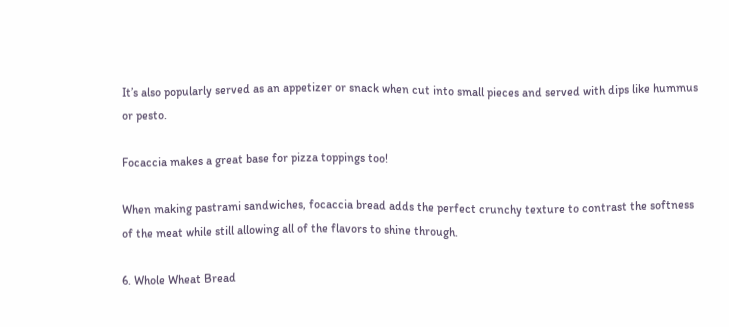It’s also popularly served as an appetizer or snack when cut into small pieces and served with dips like hummus or pesto.

Focaccia makes a great base for pizza toppings too!

When making pastrami sandwiches, focaccia bread adds the perfect crunchy texture to contrast the softness of the meat while still allowing all of the flavors to shine through.

6. Whole Wheat Bread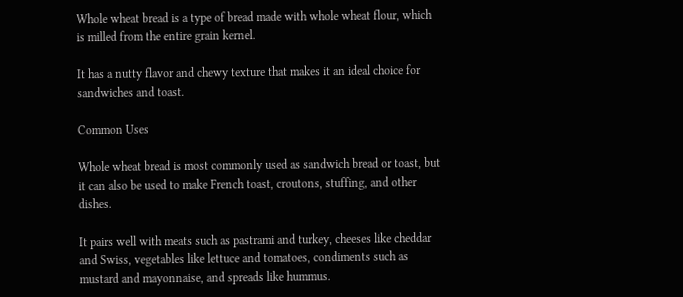Whole wheat bread is a type of bread made with whole wheat flour, which is milled from the entire grain kernel.

It has a nutty flavor and chewy texture that makes it an ideal choice for sandwiches and toast.

Common Uses

Whole wheat bread is most commonly used as sandwich bread or toast, but it can also be used to make French toast, croutons, stuffing, and other dishes.

It pairs well with meats such as pastrami and turkey, cheeses like cheddar and Swiss, vegetables like lettuce and tomatoes, condiments such as mustard and mayonnaise, and spreads like hummus.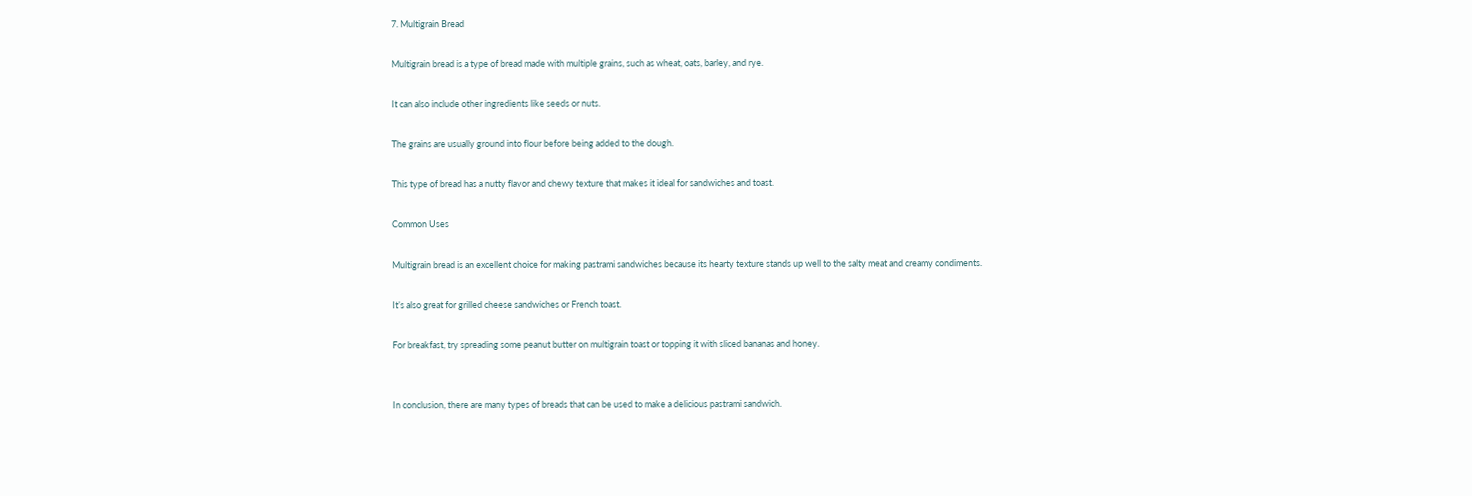7. Multigrain Bread

Multigrain bread is a type of bread made with multiple grains, such as wheat, oats, barley, and rye.

It can also include other ingredients like seeds or nuts.

The grains are usually ground into flour before being added to the dough.

This type of bread has a nutty flavor and chewy texture that makes it ideal for sandwiches and toast.

Common Uses

Multigrain bread is an excellent choice for making pastrami sandwiches because its hearty texture stands up well to the salty meat and creamy condiments.

It’s also great for grilled cheese sandwiches or French toast.

For breakfast, try spreading some peanut butter on multigrain toast or topping it with sliced bananas and honey.


In conclusion, there are many types of breads that can be used to make a delicious pastrami sandwich.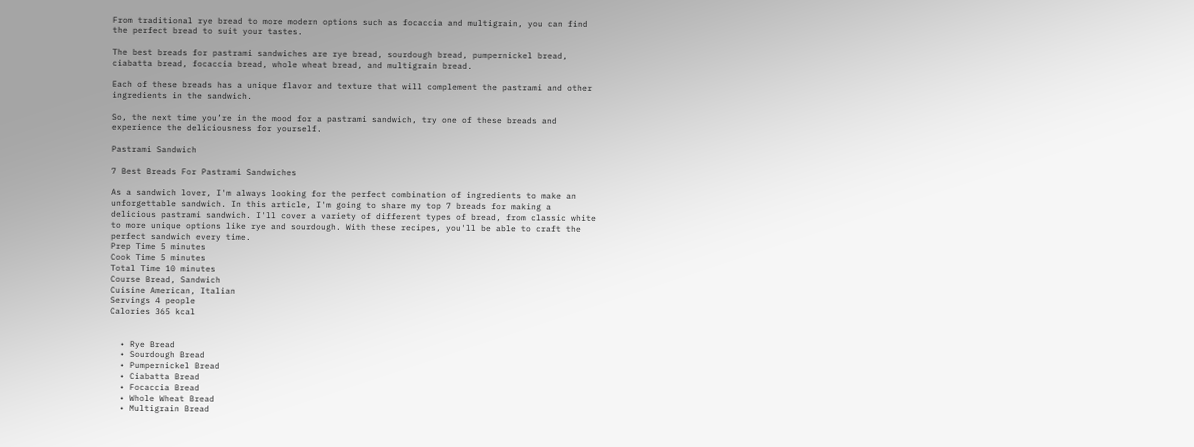From traditional rye bread to more modern options such as focaccia and multigrain, you can find the perfect bread to suit your tastes.

The best breads for pastrami sandwiches are rye bread, sourdough bread, pumpernickel bread, ciabatta bread, focaccia bread, whole wheat bread, and multigrain bread.

Each of these breads has a unique flavor and texture that will complement the pastrami and other ingredients in the sandwich.

So, the next time you’re in the mood for a pastrami sandwich, try one of these breads and experience the deliciousness for yourself.

Pastrami Sandwich

7 Best Breads For Pastrami Sandwiches

As a sandwich lover, I'm always looking for the perfect combination of ingredients to make an unforgettable sandwich. In this article, I'm going to share my top 7 breads for making a delicious pastrami sandwich. I'll cover a variety of different types of bread, from classic white to more unique options like rye and sourdough. With these recipes, you'll be able to craft the perfect sandwich every time.
Prep Time 5 minutes
Cook Time 5 minutes
Total Time 10 minutes
Course Bread, Sandwich
Cuisine American, Italian
Servings 4 people
Calories 365 kcal


  • Rye Bread
  • Sourdough Bread
  • Pumpernickel Bread
  • Ciabatta Bread
  • Focaccia Bread
  • Whole Wheat Bread
  • Multigrain Bread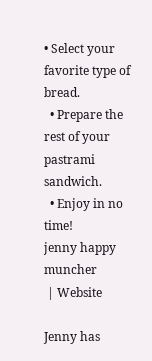• Select your favorite type of bread.
  • Prepare the rest of your pastrami sandwich.
  • Enjoy in no time!
jenny happy muncher
 | Website

Jenny has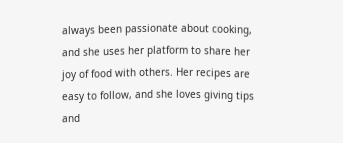always been passionate about cooking, and she uses her platform to share her joy of food with others. Her recipes are easy to follow, and she loves giving tips and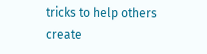tricks to help others create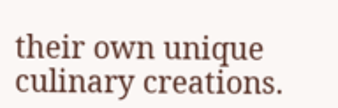their own unique culinary creations.